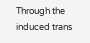Through the induced trans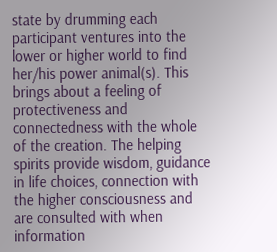state by drumming each participant ventures into the lower or higher world to find her/his power animal(s). This brings about a feeling of protectiveness and connectedness with the whole of the creation. The helping spirits provide wisdom, guidance in life choices, connection with the higher consciousness and are consulted with when information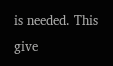is needed. This give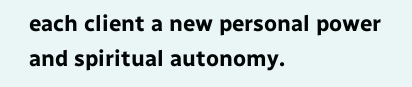each client a new personal power and spiritual autonomy.